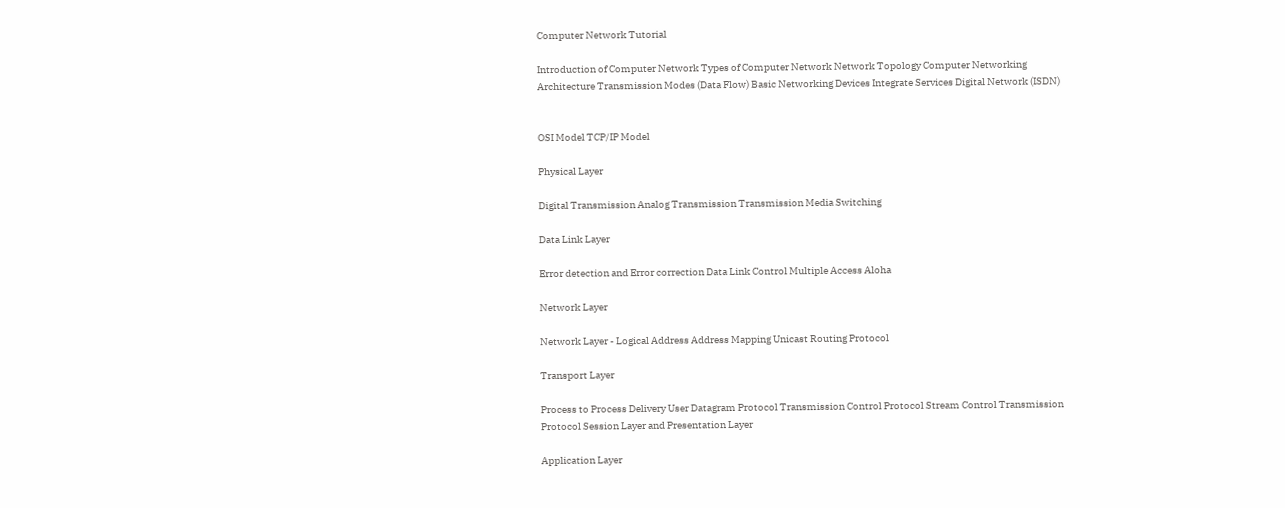Computer Network Tutorial

Introduction of Computer Network Types of Computer Network Network Topology Computer Networking Architecture Transmission Modes (Data Flow) Basic Networking Devices Integrate Services Digital Network (ISDN)


OSI Model TCP/IP Model

Physical Layer

Digital Transmission Analog Transmission Transmission Media Switching

Data Link Layer

Error detection and Error correction Data Link Control Multiple Access Aloha

Network Layer

Network Layer - Logical Address Address Mapping Unicast Routing Protocol

Transport Layer

Process to Process Delivery User Datagram Protocol Transmission Control Protocol Stream Control Transmission Protocol Session Layer and Presentation Layer

Application Layer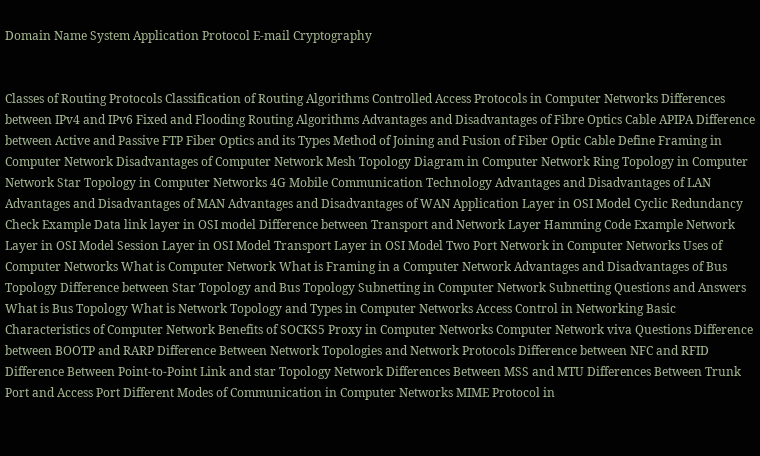Domain Name System Application Protocol E-mail Cryptography


Classes of Routing Protocols Classification of Routing Algorithms Controlled Access Protocols in Computer Networks Differences between IPv4 and IPv6 Fixed and Flooding Routing Algorithms Advantages and Disadvantages of Fibre Optics Cable APIPA Difference between Active and Passive FTP Fiber Optics and its Types Method of Joining and Fusion of Fiber Optic Cable Define Framing in Computer Network Disadvantages of Computer Network Mesh Topology Diagram in Computer Network Ring Topology in Computer Network Star Topology in Computer Networks 4G Mobile Communication Technology Advantages and Disadvantages of LAN Advantages and Disadvantages of MAN Advantages and Disadvantages of WAN Application Layer in OSI Model Cyclic Redundancy Check Example Data link layer in OSI model Difference between Transport and Network Layer Hamming Code Example Network Layer in OSI Model Session Layer in OSI Model Transport Layer in OSI Model Two Port Network in Computer Networks Uses of Computer Networks What is Computer Network What is Framing in a Computer Network Advantages and Disadvantages of Bus Topology Difference between Star Topology and Bus Topology Subnetting in Computer Network Subnetting Questions and Answers What is Bus Topology What is Network Topology and Types in Computer Networks Access Control in Networking Basic Characteristics of Computer Network Benefits of SOCKS5 Proxy in Computer Networks Computer Network viva Questions Difference between BOOTP and RARP Difference Between Network Topologies and Network Protocols Difference between NFC and RFID Difference Between Point-to-Point Link and star Topology Network Differences Between MSS and MTU Differences Between Trunk Port and Access Port Different Modes of Communication in Computer Networks MIME Protocol in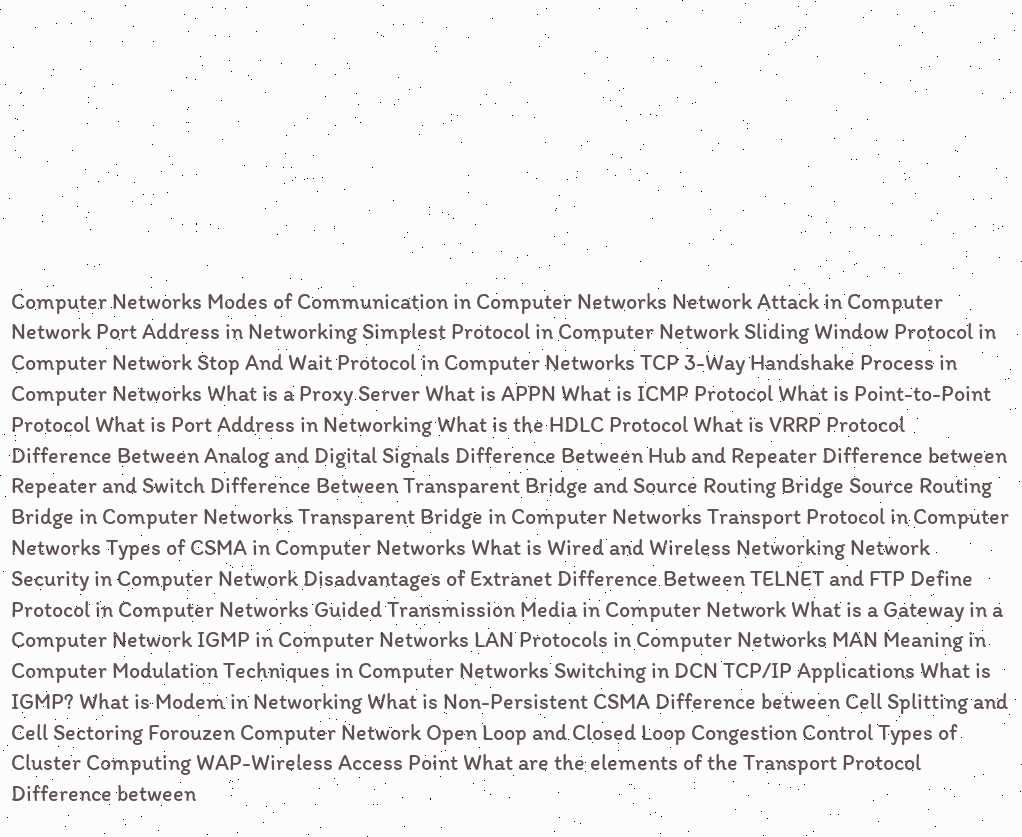Computer Networks Modes of Communication in Computer Networks Network Attack in Computer Network Port Address in Networking Simplest Protocol in Computer Network Sliding Window Protocol in Computer Network Stop And Wait Protocol in Computer Networks TCP 3-Way Handshake Process in Computer Networks What is a Proxy Server What is APPN What is ICMP Protocol What is Point-to-Point Protocol What is Port Address in Networking What is the HDLC Protocol What is VRRP Protocol Difference Between Analog and Digital Signals Difference Between Hub and Repeater Difference between Repeater and Switch Difference Between Transparent Bridge and Source Routing Bridge Source Routing Bridge in Computer Networks Transparent Bridge in Computer Networks Transport Protocol in Computer Networks Types of CSMA in Computer Networks What is Wired and Wireless Networking Network Security in Computer Network Disadvantages of Extranet Difference Between TELNET and FTP Define Protocol in Computer Networks Guided Transmission Media in Computer Network What is a Gateway in a Computer Network IGMP in Computer Networks LAN Protocols in Computer Networks MAN Meaning in Computer Modulation Techniques in Computer Networks Switching in DCN TCP/IP Applications What is IGMP? What is Modem in Networking What is Non-Persistent CSMA Difference between Cell Splitting and Cell Sectoring Forouzen Computer Network Open Loop and Closed Loop Congestion Control Types of Cluster Computing WAP-Wireless Access Point What are the elements of the Transport Protocol Difference between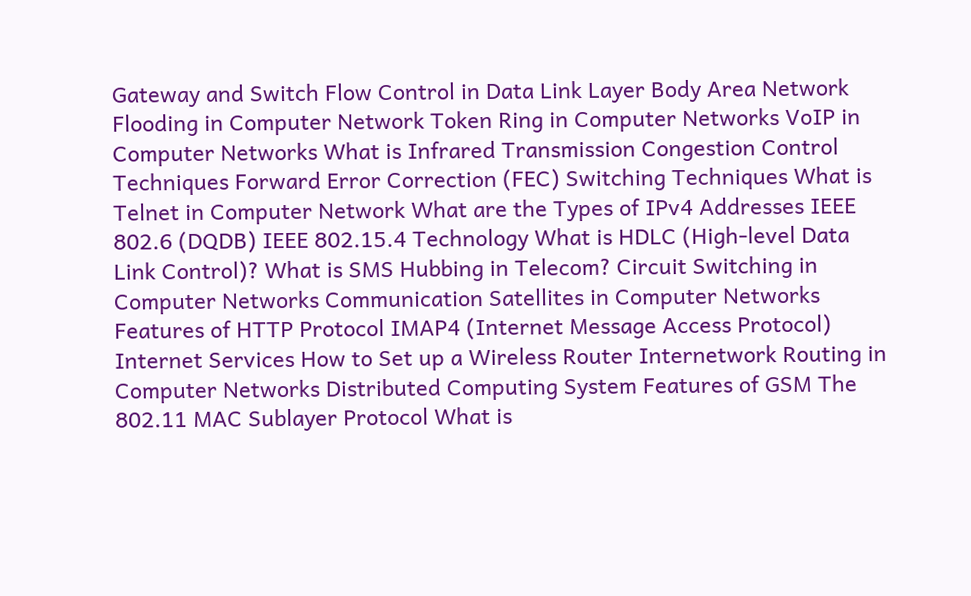Gateway and Switch Flow Control in Data Link Layer Body Area Network Flooding in Computer Network Token Ring in Computer Networks VoIP in Computer Networks What is Infrared Transmission Congestion Control Techniques Forward Error Correction (FEC) Switching Techniques What is Telnet in Computer Network What are the Types of IPv4 Addresses IEEE 802.6 (DQDB) IEEE 802.15.4 Technology What is HDLC (High-level Data Link Control)? What is SMS Hubbing in Telecom? Circuit Switching in Computer Networks Communication Satellites in Computer Networks Features of HTTP Protocol IMAP4 (Internet Message Access Protocol) Internet Services How to Set up a Wireless Router Internetwork Routing in Computer Networks Distributed Computing System Features of GSM The 802.11 MAC Sublayer Protocol What is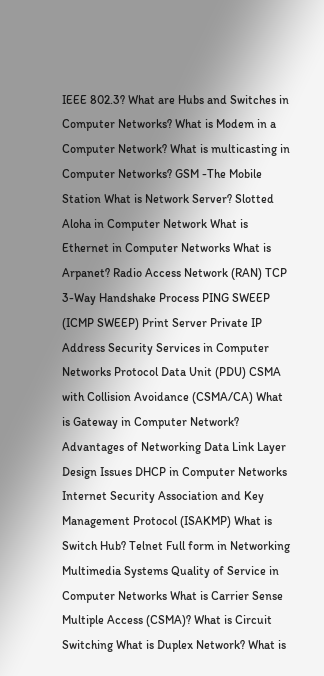IEEE 802.3? What are Hubs and Switches in Computer Networks? What is Modem in a Computer Network? What is multicasting in Computer Networks? GSM -The Mobile Station What is Network Server? Slotted Aloha in Computer Network What is Ethernet in Computer Networks What is Arpanet? Radio Access Network (RAN) TCP 3-Way Handshake Process PING SWEEP (ICMP SWEEP) Print Server Private IP Address Security Services in Computer Networks Protocol Data Unit (PDU) CSMA with Collision Avoidance (CSMA/CA) What is Gateway in Computer Network? Advantages of Networking Data Link Layer Design Issues DHCP in Computer Networks Internet Security Association and Key Management Protocol (ISAKMP) What is Switch Hub? Telnet Full form in Networking Multimedia Systems Quality of Service in Computer Networks What is Carrier Sense Multiple Access (CSMA)? What is Circuit Switching What is Duplex Network? What is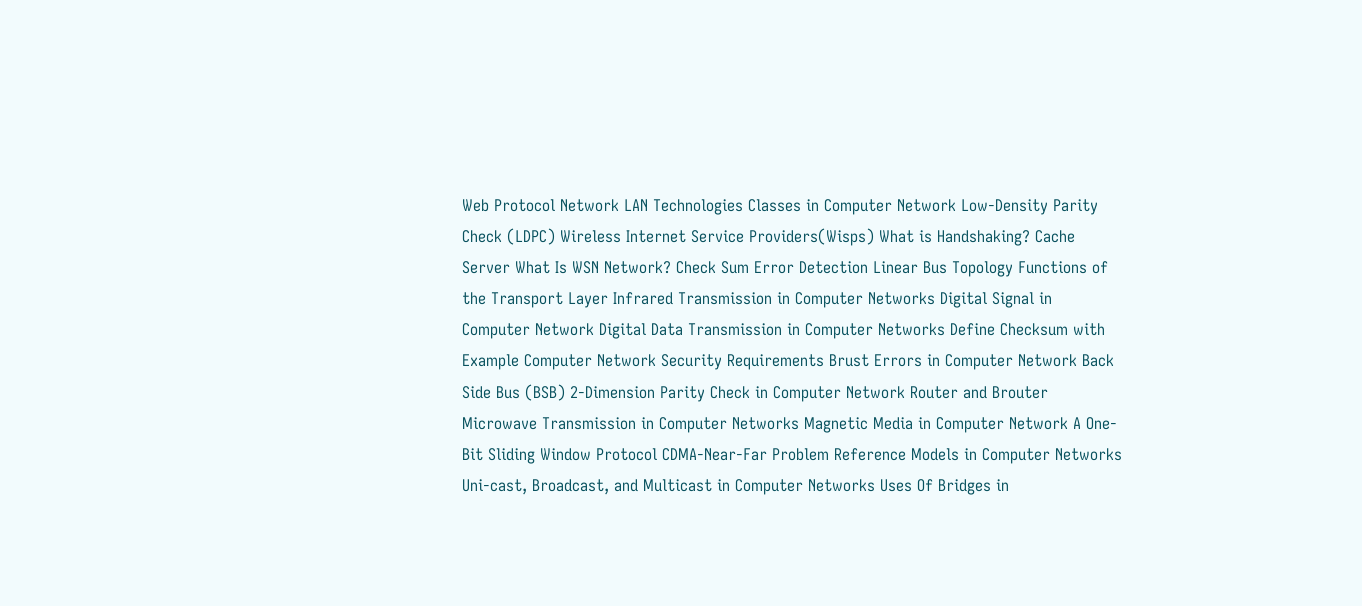Web Protocol Network LAN Technologies Classes in Computer Network Low-Density Parity Check (LDPC) Wireless Internet Service Providers(Wisps) What is Handshaking? Cache Server What Is WSN Network? Check Sum Error Detection Linear Bus Topology Functions of the Transport Layer Infrared Transmission in Computer Networks Digital Signal in Computer Network Digital Data Transmission in Computer Networks Define Checksum with Example Computer Network Security Requirements Brust Errors in Computer Network Back Side Bus (BSB) 2-Dimension Parity Check in Computer Network Router and Brouter Microwave Transmission in Computer Networks Magnetic Media in Computer Network A One-Bit Sliding Window Protocol CDMA-Near-Far Problem Reference Models in Computer Networks Uni-cast, Broadcast, and Multicast in Computer Networks Uses Of Bridges in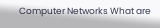Computer Networks What are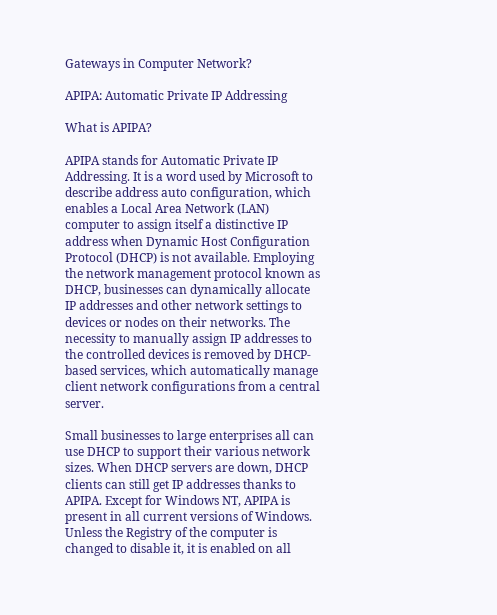Gateways in Computer Network?

APIPA: Automatic Private IP Addressing

What is APIPA?

APIPA stands for Automatic Private IP Addressing. It is a word used by Microsoft to describe address auto configuration, which enables a Local Area Network (LAN) computer to assign itself a distinctive IP address when Dynamic Host Configuration Protocol (DHCP) is not available. Employing the network management protocol known as DHCP, businesses can dynamically allocate IP addresses and other network settings to devices or nodes on their networks. The necessity to manually assign IP addresses to the controlled devices is removed by DHCP-based services, which automatically manage client network configurations from a central server.

Small businesses to large enterprises all can use DHCP to support their various network sizes. When DHCP servers are down, DHCP clients can still get IP addresses thanks to APIPA. Except for Windows NT, APIPA is present in all current versions of Windows. Unless the Registry of the computer is changed to disable it, it is enabled on all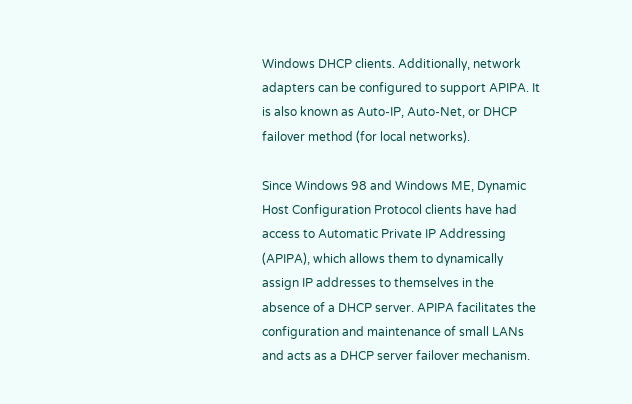Windows DHCP clients. Additionally, network adapters can be configured to support APIPA. It is also known as Auto-IP, Auto-Net, or DHCP failover method (for local networks).

Since Windows 98 and Windows ME, Dynamic Host Configuration Protocol clients have had access to Automatic Private IP Addressing (APIPA), which allows them to dynamically assign IP addresses to themselves in the absence of a DHCP server. APIPA facilitates the configuration and maintenance of small LANs and acts as a DHCP server failover mechanism.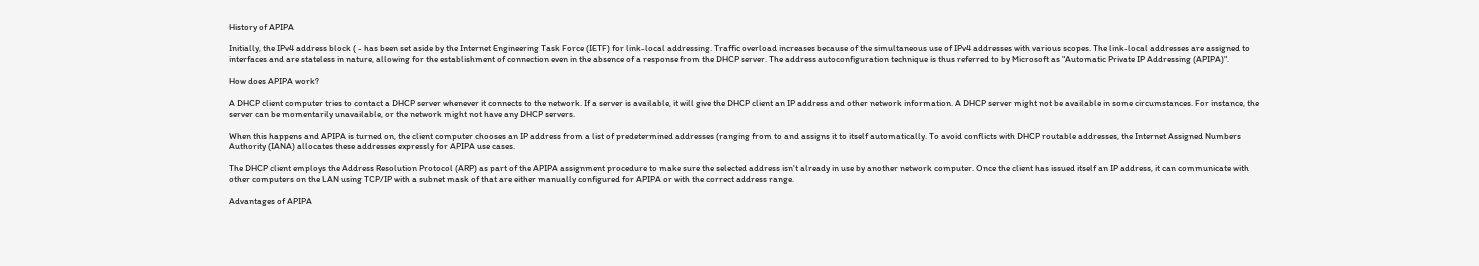History of APIPA

Initially, the IPv4 address block ( - has been set aside by the Internet Engineering Task Force (IETF) for link-local addressing. Traffic overload increases because of the simultaneous use of IPv4 addresses with various scopes. The link-local addresses are assigned to interfaces and are stateless in nature, allowing for the establishment of connection even in the absence of a response from the DHCP server. The address autoconfiguration technique is thus referred to by Microsoft as "Automatic Private IP Addressing (APIPA)".

How does APIPA work?

A DHCP client computer tries to contact a DHCP server whenever it connects to the network. If a server is available, it will give the DHCP client an IP address and other network information. A DHCP server might not be available in some circumstances. For instance, the server can be momentarily unavailable, or the network might not have any DHCP servers.

When this happens and APIPA is turned on, the client computer chooses an IP address from a list of predetermined addresses (ranging from to and assigns it to itself automatically. To avoid conflicts with DHCP routable addresses, the Internet Assigned Numbers Authority (IANA) allocates these addresses expressly for APIPA use cases.

The DHCP client employs the Address Resolution Protocol (ARP) as part of the APIPA assignment procedure to make sure the selected address isn't already in use by another network computer. Once the client has issued itself an IP address, it can communicate with other computers on the LAN using TCP/IP with a subnet mask of that are either manually configured for APIPA or with the correct address range.

Advantages of APIPA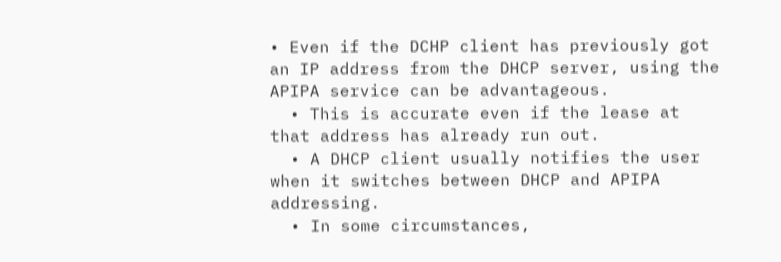• Even if the DCHP client has previously got an IP address from the DHCP server, using the APIPA service can be advantageous.
  • This is accurate even if the lease at that address has already run out.
  • A DHCP client usually notifies the user when it switches between DHCP and APIPA addressing.
  • In some circumstances,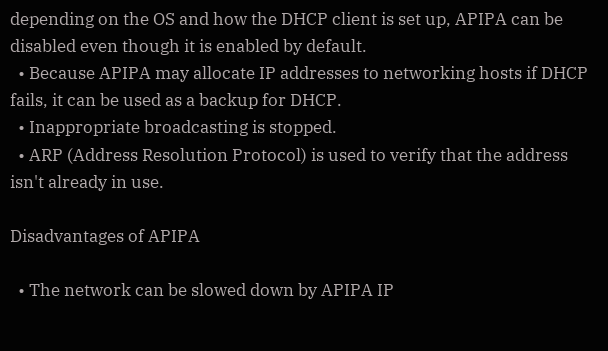depending on the OS and how the DHCP client is set up, APIPA can be disabled even though it is enabled by default.
  • Because APIPA may allocate IP addresses to networking hosts if DHCP fails, it can be used as a backup for DHCP.
  • Inappropriate broadcasting is stopped.
  • ARP (Address Resolution Protocol) is used to verify that the address isn't already in use.

Disadvantages of APIPA

  • The network can be slowed down by APIPA IP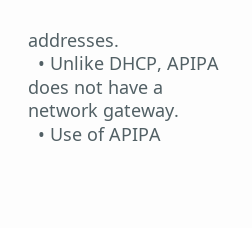addresses.
  • Unlike DHCP, APIPA does not have a network gateway.
  • Use of APIPA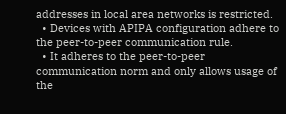addresses in local area networks is restricted.
  • Devices with APIPA configuration adhere to the peer-to-peer communication rule.
  • It adheres to the peer-to-peer communication norm and only allows usage of the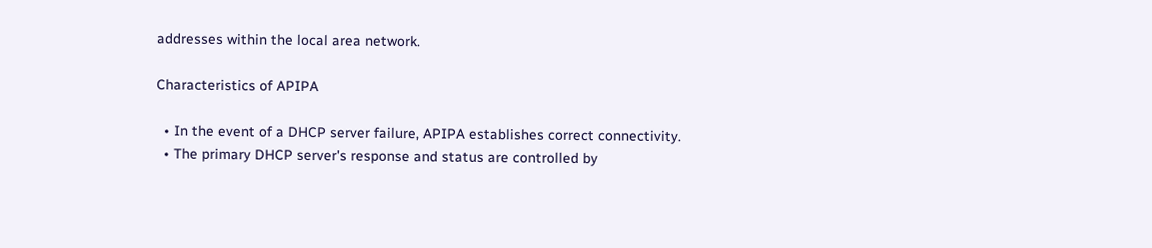addresses within the local area network.

Characteristics of APIPA

  • In the event of a DHCP server failure, APIPA establishes correct connectivity.
  • The primary DHCP server's response and status are controlled by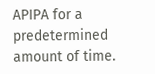APIPA for a predetermined amount of time.